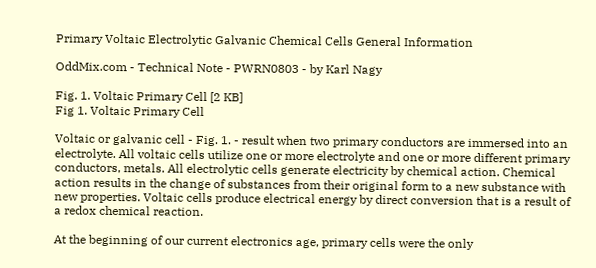Primary Voltaic Electrolytic Galvanic Chemical Cells General Information

OddMix.com - Technical Note - PWRN0803 - by Karl Nagy

Fig. 1. Voltaic Primary Cell [2 KB]
Fig 1. Voltaic Primary Cell

Voltaic or galvanic cell - Fig. 1. - result when two primary conductors are immersed into an electrolyte. All voltaic cells utilize one or more electrolyte and one or more different primary conductors, metals. All electrolytic cells generate electricity by chemical action. Chemical action results in the change of substances from their original form to a new substance with new properties. Voltaic cells produce electrical energy by direct conversion that is a result of a redox chemical reaction.

At the beginning of our current electronics age, primary cells were the only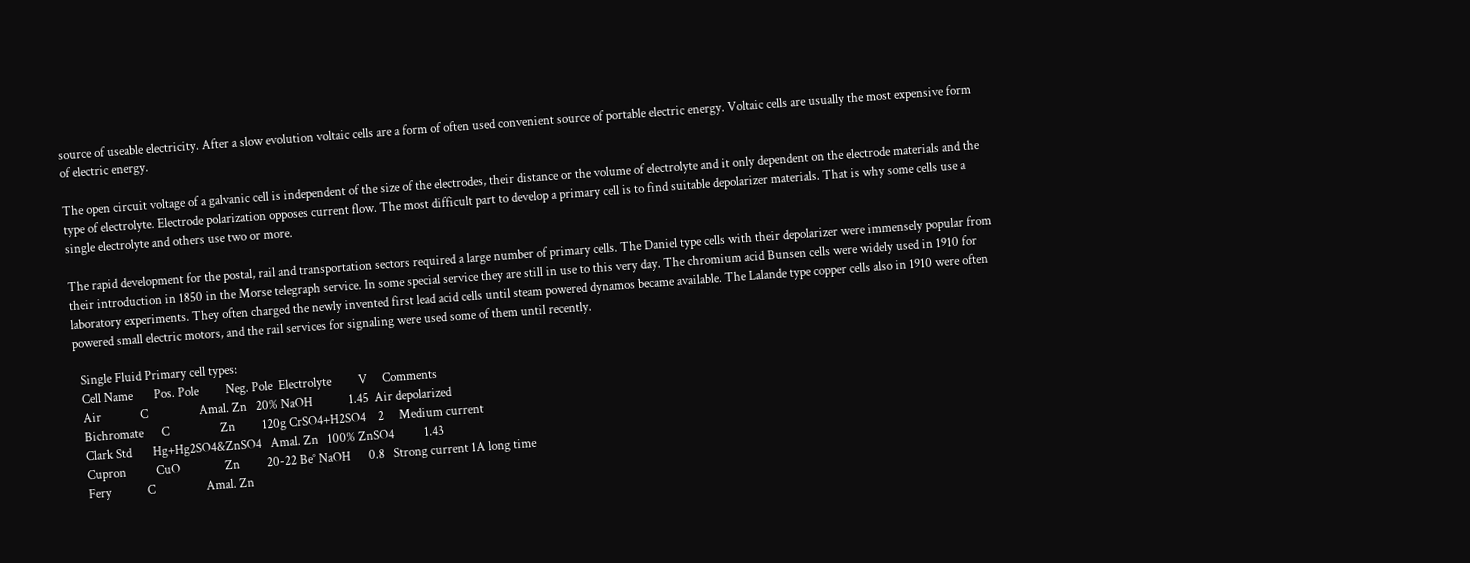source of useable electricity. After a slow evolution voltaic cells are a form of often used convenient source of portable electric energy. Voltaic cells are usually the most expensive form of electric energy.

The open circuit voltage of a galvanic cell is independent of the size of the electrodes, their distance or the volume of electrolyte and it only dependent on the electrode materials and the type of electrolyte. Electrode polarization opposes current flow. The most difficult part to develop a primary cell is to find suitable depolarizer materials. That is why some cells use a single electrolyte and others use two or more.

The rapid development for the postal, rail and transportation sectors required a large number of primary cells. The Daniel type cells with their depolarizer were immensely popular from their introduction in 1850 in the Morse telegraph service. In some special service they are still in use to this very day. The chromium acid Bunsen cells were widely used in 1910 for laboratory experiments. They often charged the newly invented first lead acid cells until steam powered dynamos became available. The Lalande type copper cells also in 1910 were often powered small electric motors, and the rail services for signaling were used some of them until recently.

  Single Fluid Primary cell types:
  Cell Name       Pos. Pole         Neg. Pole  Electrolyte         V     Comments
  Air             C                 Amal. Zn   20% NaOH            1.45  Air depolarized
  Bichromate      C                 Zn         120g CrSO4+H2SO4    2     Medium current
  Clark Std       Hg+Hg2SO4&ZnSO4   Amal. Zn   100% ZnSO4          1.43
  Cupron          CuO               Zn         20-22 Be° NaOH      0.8   Strong current 1A long time
  Fery            C                 Amal. Zn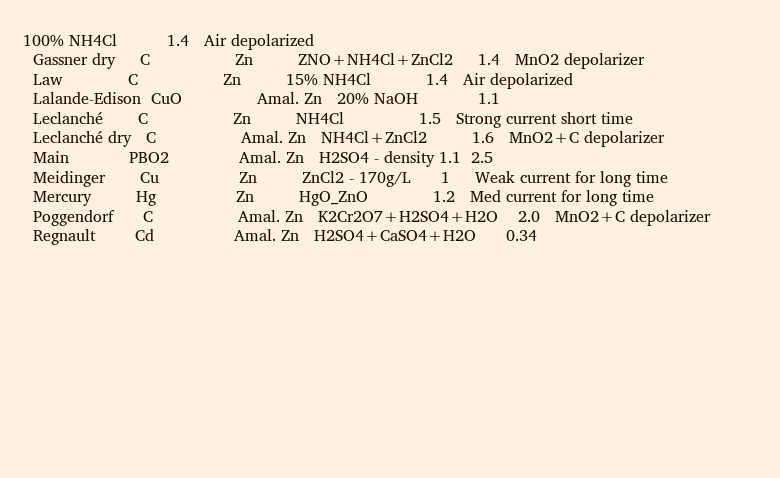100% NH4Cl          1.4   Air depolarized
  Gassner dry     C                 Zn         ZNO+NH4Cl+ZnCl2     1.4   MnO2 depolarizer
  Law             C                 Zn         15% NH4Cl           1.4   Air depolarized
  Lalande-Edison  CuO               Amal. Zn   20% NaOH            1.1
  Leclanché       C                 Zn         NH4Cl               1.5   Strong current short time
  Leclanché dry   C                 Amal. Zn   NH4Cl+ZnCl2         1.6   MnO2+C depolarizer
  Main            PBO2              Amal. Zn   H2SO4 - density 1.1  2.5
  Meidinger       Cu                Zn         ZnCl2 - 170g/L      1     Weak current for long time
  Mercury         Hg                Zn         HgO_ZnO             1.2   Med current for long time
  Poggendorf      C                 Amal. Zn   K2Cr2O7+H2SO4+H2O    2.0   MnO2+C depolarizer
  Regnault        Cd                Amal. Zn   H2SO4+CaSO4+H2O      0.34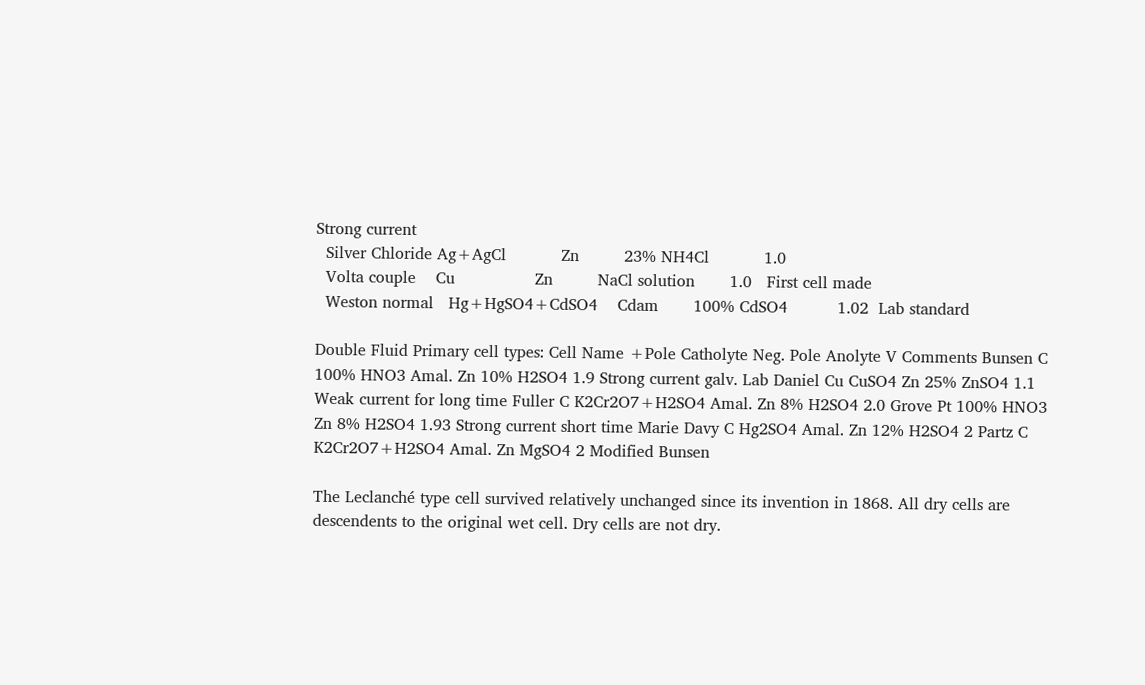Strong current
  Silver Chloride Ag+AgCl           Zn         23% NH4Cl           1.0
  Volta couple    Cu                Zn         NaCl solution       1.0   First cell made
  Weston normal   Hg+HgSO4+CdSO4    Cdam       100% CdSO4          1.02  Lab standard

Double Fluid Primary cell types: Cell Name +Pole Catholyte Neg. Pole Anolyte V Comments Bunsen C 100% HNO3 Amal. Zn 10% H2SO4 1.9 Strong current galv. Lab Daniel Cu CuSO4 Zn 25% ZnSO4 1.1 Weak current for long time Fuller C K2Cr2O7+H2SO4 Amal. Zn 8% H2SO4 2.0 Grove Pt 100% HNO3 Zn 8% H2SO4 1.93 Strong current short time Marie Davy C Hg2SO4 Amal. Zn 12% H2SO4 2 Partz C K2Cr2O7+H2SO4 Amal. Zn MgSO4 2 Modified Bunsen

The Leclanché type cell survived relatively unchanged since its invention in 1868. All dry cells are descendents to the original wet cell. Dry cells are not dry.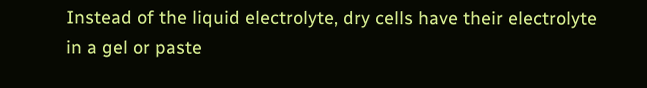Instead of the liquid electrolyte, dry cells have their electrolyte in a gel or paste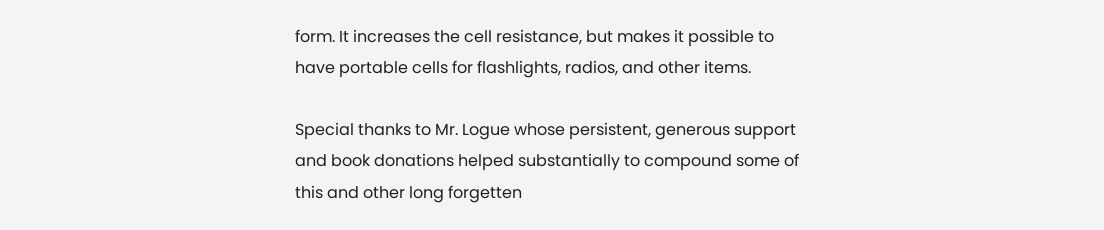form. It increases the cell resistance, but makes it possible to have portable cells for flashlights, radios, and other items.

Special thanks to Mr. Logue whose persistent, generous support and book donations helped substantially to compound some of this and other long forgetten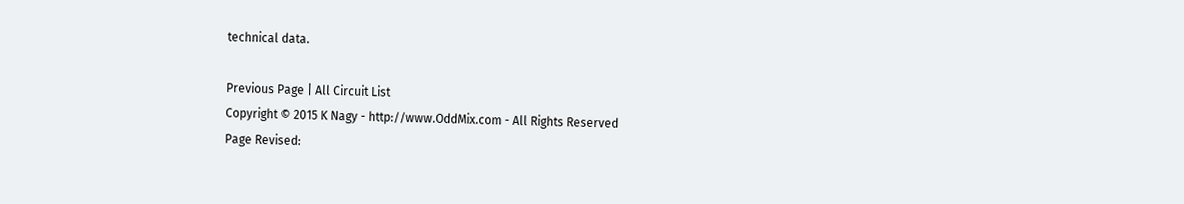technical data.

Previous Page | All Circuit List
Copyright © 2015 K Nagy - http://www.OddMix.com - All Rights Reserved
Page Revised: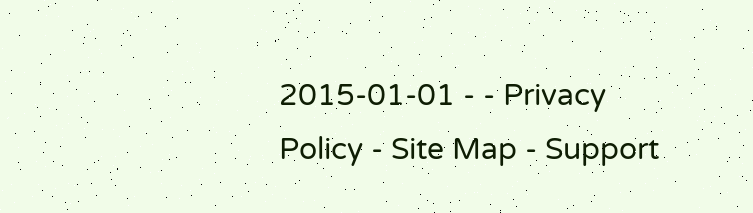2015-01-01 - - Privacy Policy - Site Map - Support